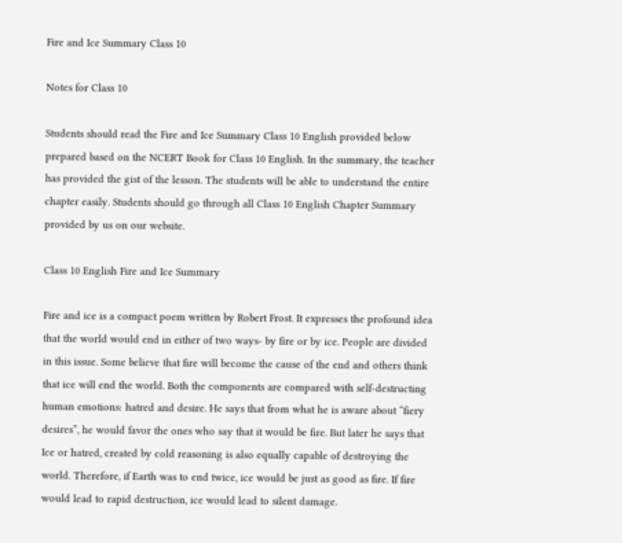Fire and Ice Summary Class 10

Notes for Class 10

Students should read the Fire and Ice Summary Class 10 English provided below prepared based on the NCERT Book for Class 10 English. In the summary, the teacher has provided the gist of the lesson. The students will be able to understand the entire chapter easily. Students should go through all Class 10 English Chapter Summary provided by us on our website.

Class 10 English Fire and Ice Summary

Fire and ice is a compact poem written by Robert Frost. It expresses the profound idea that the world would end in either of two ways- by fire or by ice. People are divided in this issue. Some believe that fire will become the cause of the end and others think that ice will end the world. Both the components are compared with self-destructing human emotions: hatred and desire. He says that from what he is aware about “fiery desires”, he would favor the ones who say that it would be fire. But later he says that Ice or hatred, created by cold reasoning is also equally capable of destroying the world. Therefore, if Earth was to end twice, ice would be just as good as fire. If fire would lead to rapid destruction, ice would lead to silent damage.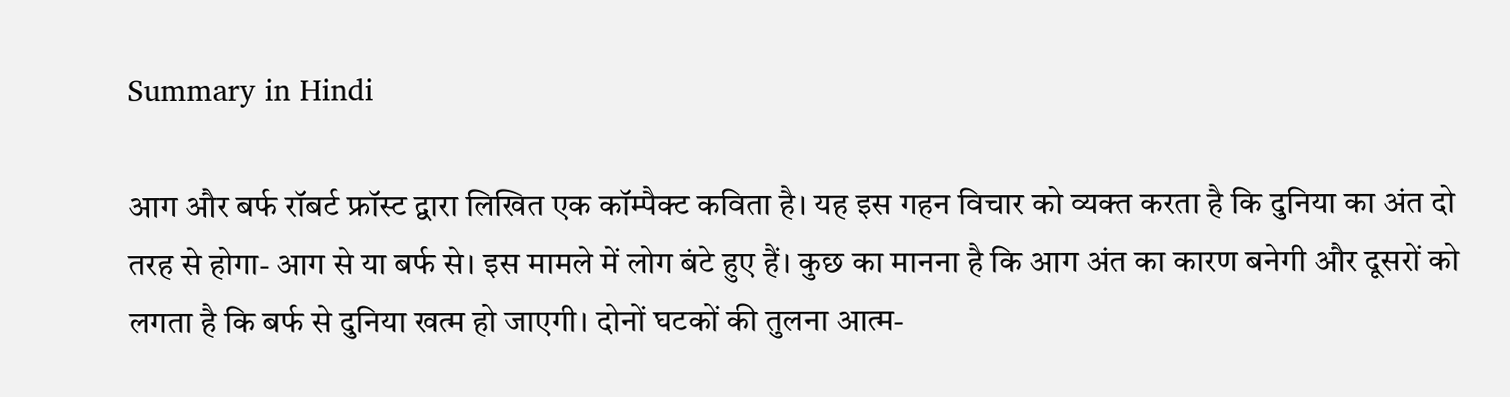Summary in Hindi

आग और बर्फ रॉबर्ट फ्रॉस्ट द्वारा लिखित एक कॉम्पैक्ट कविता है। यह इस गहन विचार को व्यक्त करता है कि दुनिया का अंत दो तरह से होगा- आग से या बर्फ से। इस मामले में लोग बंटे हुए हैं। कुछ का मानना है कि आग अंत का कारण बनेगी और दूसरों को लगता है कि बर्फ से दुनिया खत्म हो जाएगी। दोनों घटकों की तुलना आत्म-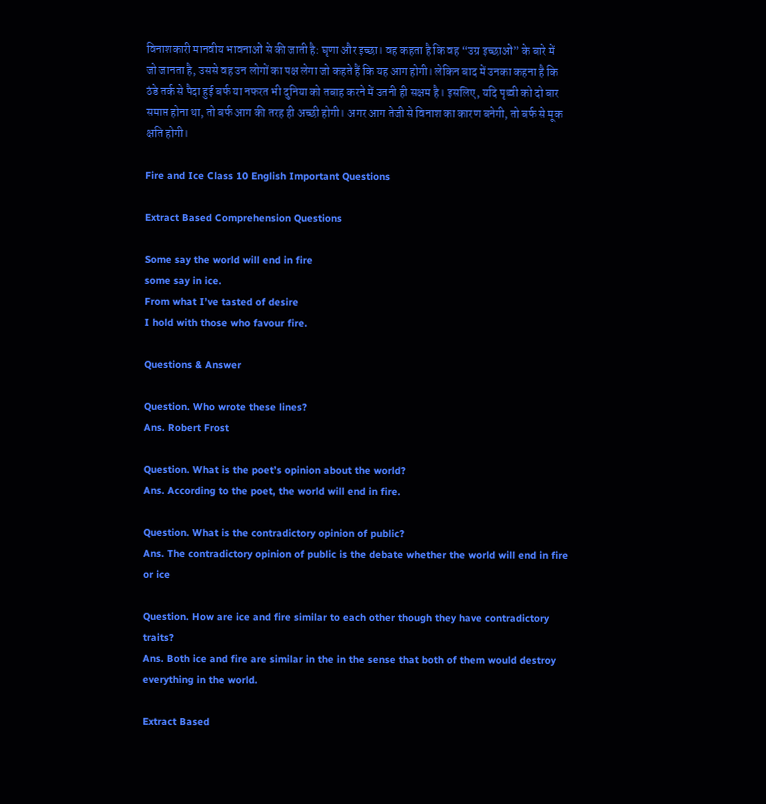विनाशकारी मानवीय भावनाओं से की जाती है: घृणा और इच्छा। वह कहता है कि वह “उग्र इच्छाओं” के बारे में जो जानता है, उससे वह उन लोगों का पक्ष लेगा जो कहते हैं कि यह आग होगी। लेकिन बाद में उनका कहना है कि ठंडे तर्क से पैदा हुई बर्फ या नफरत भी दुनिया को तबाह करने में उतनी ही सक्षम है। इसलिए, यदि पृथ्वी को दो बार समाप्त होना था, तो बर्फ आग की तरह ही अच्छी होगी। अगर आग तेजी से विनाश का कारण बनेगी, तो बर्फ से मूक क्षति होगी।

Fire and Ice Class 10 English Important Questions

Extract Based Comprehension Questions

Some say the world will end in fire
some say in ice.
From what I’ve tasted of desire
I hold with those who favour fire.

Questions & Answer

Question. Who wrote these lines?
Ans. Robert Frost

Question. What is the poet’s opinion about the world?
Ans. According to the poet, the world will end in fire.

Question. What is the contradictory opinion of public?
Ans. The contradictory opinion of public is the debate whether the world will end in fire or ice

Question. How are ice and fire similar to each other though they have contradictory traits?
Ans. Both ice and fire are similar in the in the sense that both of them would destroy everything in the world.

Extract Based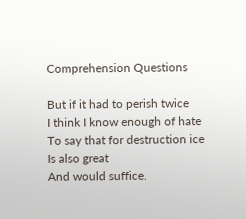Comprehension Questions

But if it had to perish twice
I think I know enough of hate
To say that for destruction ice
Is also great
And would suffice.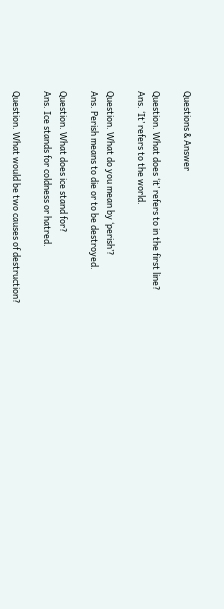Questions & Answer

Question. What does ‘it’ refers to in the first line?
Ans. ‘It’ refers to the world.

Question. What do you mean by ‘perish’?
Ans. Perish means to die or to be destroyed.

Question. What does ice stand for?
Ans. Ice stands for coldness or hatred.

Question. What would be two causes of destruction?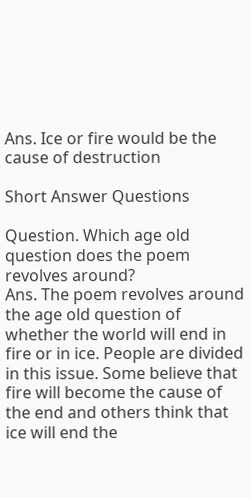Ans. Ice or fire would be the cause of destruction

Short Answer Questions

Question. Which age old question does the poem revolves around?
Ans. The poem revolves around the age old question of whether the world will end in fire or in ice. People are divided in this issue. Some believe that fire will become the cause of the end and others think that ice will end the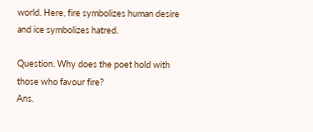world. Here, fire symbolizes human desire and ice symbolizes hatred.

Question. Why does the poet hold with those who favour fire?
Ans.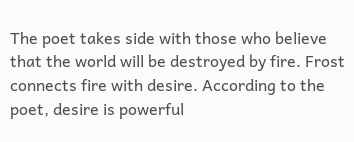The poet takes side with those who believe that the world will be destroyed by fire. Frost connects fire with desire. According to the poet, desire is powerful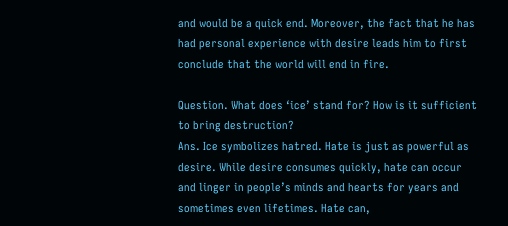and would be a quick end. Moreover, the fact that he has had personal experience with desire leads him to first conclude that the world will end in fire.

Question. What does ‘ice’ stand for? How is it sufficient to bring destruction?
Ans. Ice symbolizes hatred. Hate is just as powerful as desire. While desire consumes quickly, hate can occur and linger in people’s minds and hearts for years and sometimes even lifetimes. Hate can,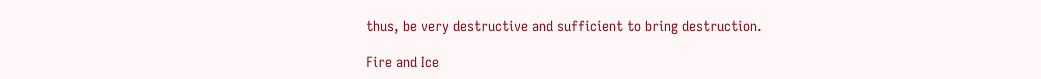thus, be very destructive and sufficient to bring destruction.

Fire and Ice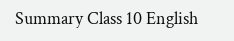Summary Class 10 English